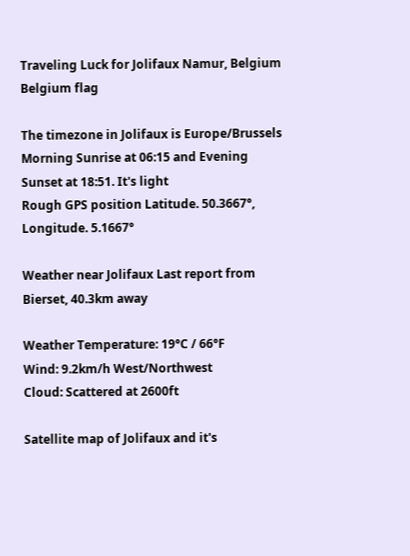Traveling Luck for Jolifaux Namur, Belgium Belgium flag

The timezone in Jolifaux is Europe/Brussels
Morning Sunrise at 06:15 and Evening Sunset at 18:51. It's light
Rough GPS position Latitude. 50.3667°, Longitude. 5.1667°

Weather near Jolifaux Last report from Bierset, 40.3km away

Weather Temperature: 19°C / 66°F
Wind: 9.2km/h West/Northwest
Cloud: Scattered at 2600ft

Satellite map of Jolifaux and it's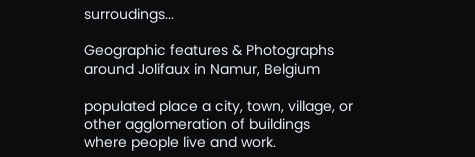surroudings...

Geographic features & Photographs around Jolifaux in Namur, Belgium

populated place a city, town, village, or other agglomeration of buildings where people live and work.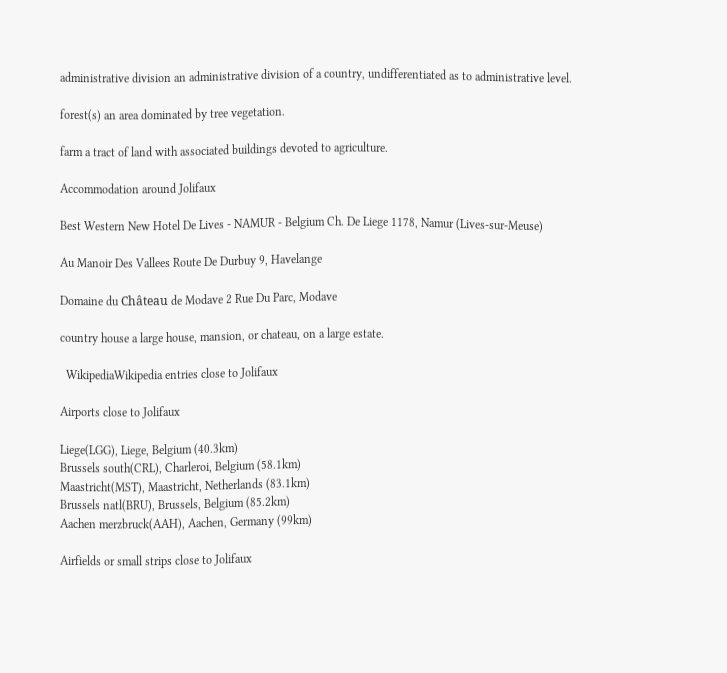administrative division an administrative division of a country, undifferentiated as to administrative level.

forest(s) an area dominated by tree vegetation.

farm a tract of land with associated buildings devoted to agriculture.

Accommodation around Jolifaux

Best Western New Hotel De Lives - NAMUR - Belgium Ch. De Liege 1178, Namur (Lives-sur-Meuse)

Au Manoir Des Vallees Route De Durbuy 9, Havelange

Domaine du Château de Modave 2 Rue Du Parc, Modave

country house a large house, mansion, or chateau, on a large estate.

  WikipediaWikipedia entries close to Jolifaux

Airports close to Jolifaux

Liege(LGG), Liege, Belgium (40.3km)
Brussels south(CRL), Charleroi, Belgium (58.1km)
Maastricht(MST), Maastricht, Netherlands (83.1km)
Brussels natl(BRU), Brussels, Belgium (85.2km)
Aachen merzbruck(AAH), Aachen, Germany (99km)

Airfields or small strips close to Jolifaux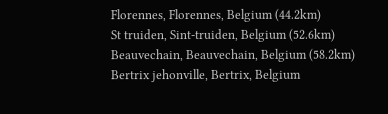Florennes, Florennes, Belgium (44.2km)
St truiden, Sint-truiden, Belgium (52.6km)
Beauvechain, Beauvechain, Belgium (58.2km)
Bertrix jehonville, Bertrix, Belgium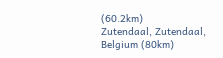(60.2km)
Zutendaal, Zutendaal, Belgium (80km)